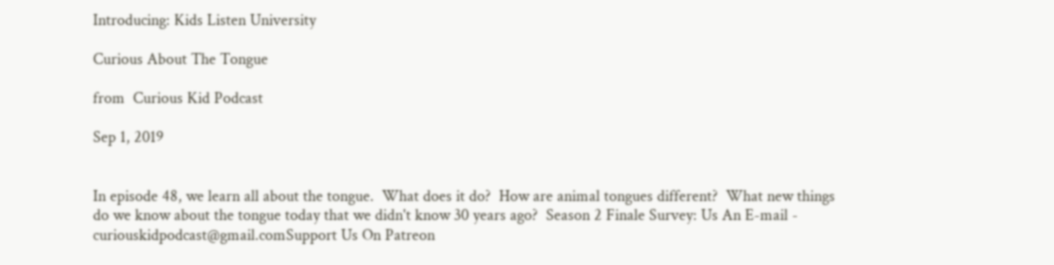Introducing: Kids Listen University

Curious About The Tongue

from  Curious Kid Podcast

Sep 1, 2019


In episode 48, we learn all about the tongue.  What does it do?  How are animal tongues different?  What new things do we know about the tongue today that we didn't know 30 years ago?  Season 2 Finale Survey: Us An E-mail - curiouskidpodcast@gmail.comSupport Us On Patreon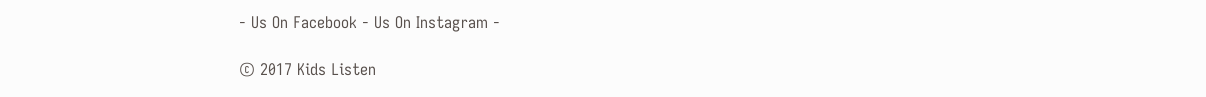- Us On Facebook - Us On Instagram -

© 2017 Kids Listen